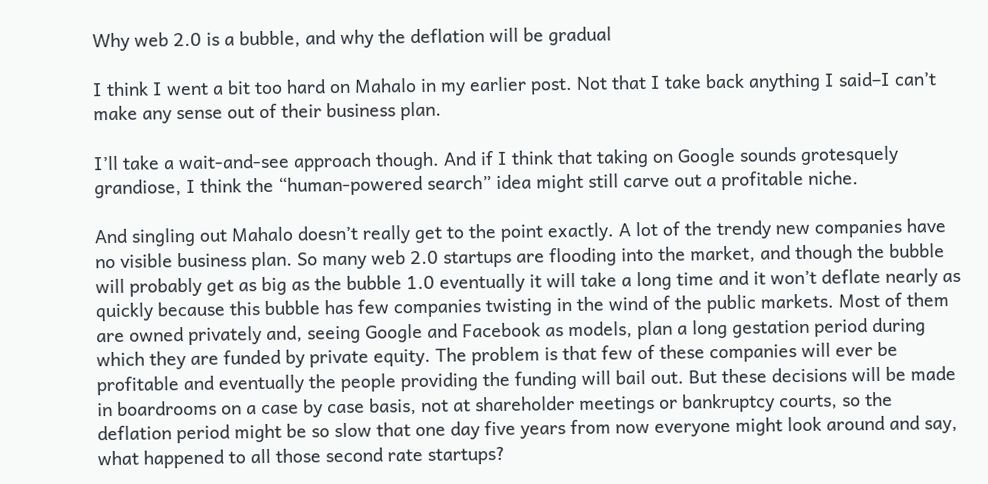Why web 2.0 is a bubble, and why the deflation will be gradual

I think I went a bit too hard on Mahalo in my earlier post. Not that I take back anything I said–I can’t make any sense out of their business plan.

I’ll take a wait-and-see approach though. And if I think that taking on Google sounds grotesquely grandiose, I think the “human-powered search” idea might still carve out a profitable niche.

And singling out Mahalo doesn’t really get to the point exactly. A lot of the trendy new companies have no visible business plan. So many web 2.0 startups are flooding into the market, and though the bubble will probably get as big as the bubble 1.0 eventually it will take a long time and it won’t deflate nearly as quickly because this bubble has few companies twisting in the wind of the public markets. Most of them are owned privately and, seeing Google and Facebook as models, plan a long gestation period during which they are funded by private equity. The problem is that few of these companies will ever be profitable and eventually the people providing the funding will bail out. But these decisions will be made in boardrooms on a case by case basis, not at shareholder meetings or bankruptcy courts, so the deflation period might be so slow that one day five years from now everyone might look around and say, what happened to all those second rate startups?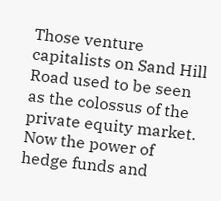Those venture capitalists on Sand Hill Road used to be seen as the colossus of the private equity market. Now the power of hedge funds and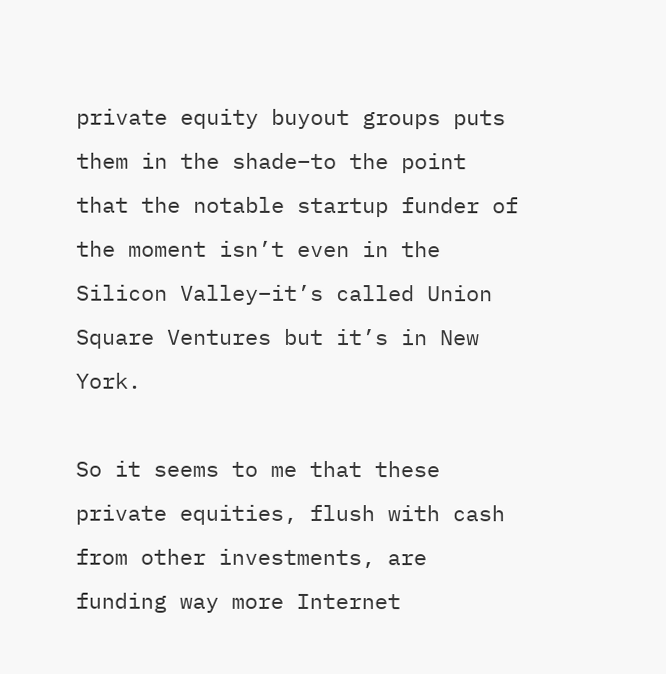private equity buyout groups puts them in the shade–to the point that the notable startup funder of the moment isn’t even in the Silicon Valley–it’s called Union Square Ventures but it’s in New York.

So it seems to me that these private equities, flush with cash from other investments, are funding way more Internet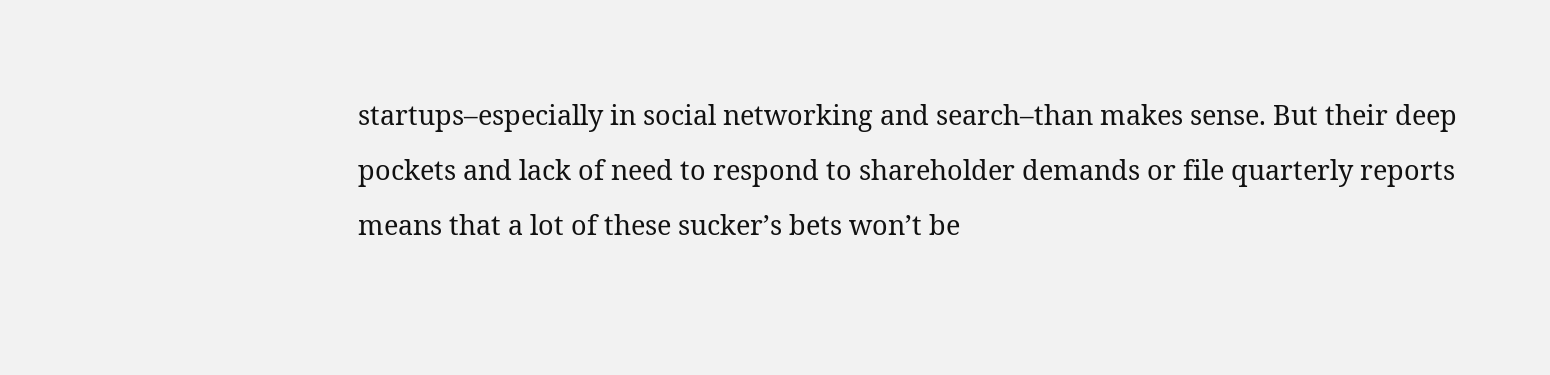startups–especially in social networking and search–than makes sense. But their deep pockets and lack of need to respond to shareholder demands or file quarterly reports means that a lot of these sucker’s bets won’t be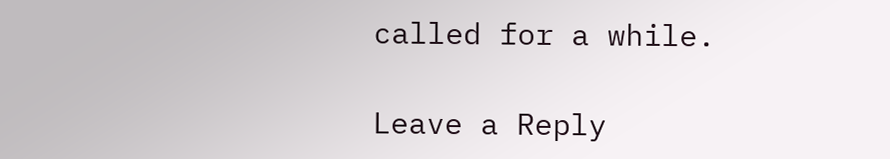called for a while.

Leave a Reply